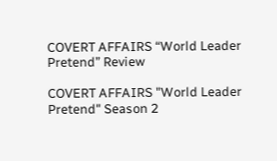COVERT AFFAIRS “World Leader Pretend” Review

COVERT AFFAIRS "World Leader Pretend" Season 2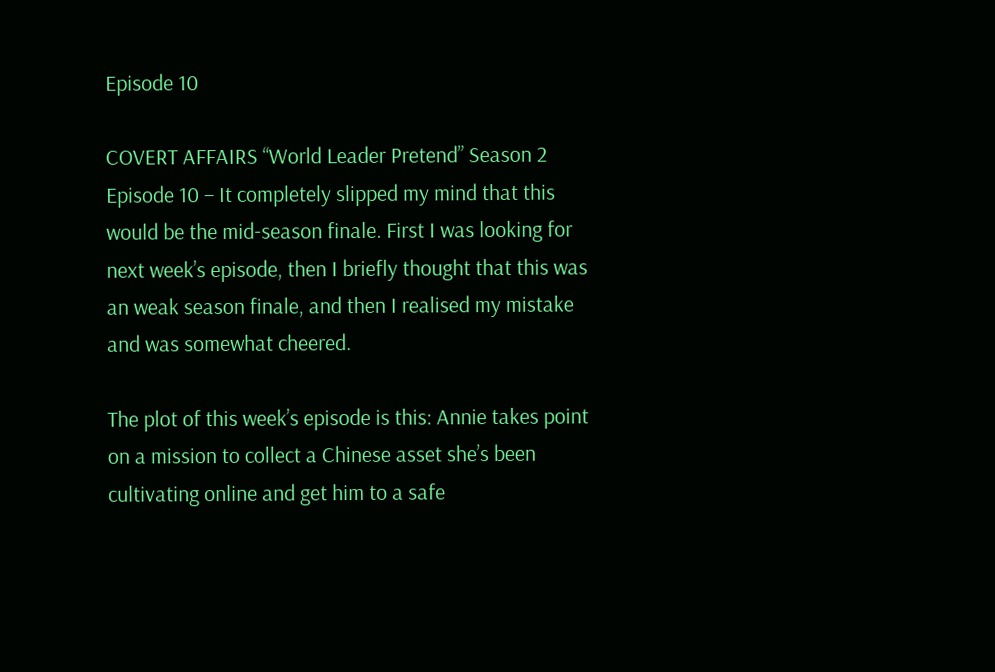Episode 10

COVERT AFFAIRS “World Leader Pretend” Season 2 Episode 10 – It completely slipped my mind that this would be the mid-season finale. First I was looking for next week’s episode, then I briefly thought that this was an weak season finale, and then I realised my mistake and was somewhat cheered.

The plot of this week’s episode is this: Annie takes point on a mission to collect a Chinese asset she’s been cultivating online and get him to a safe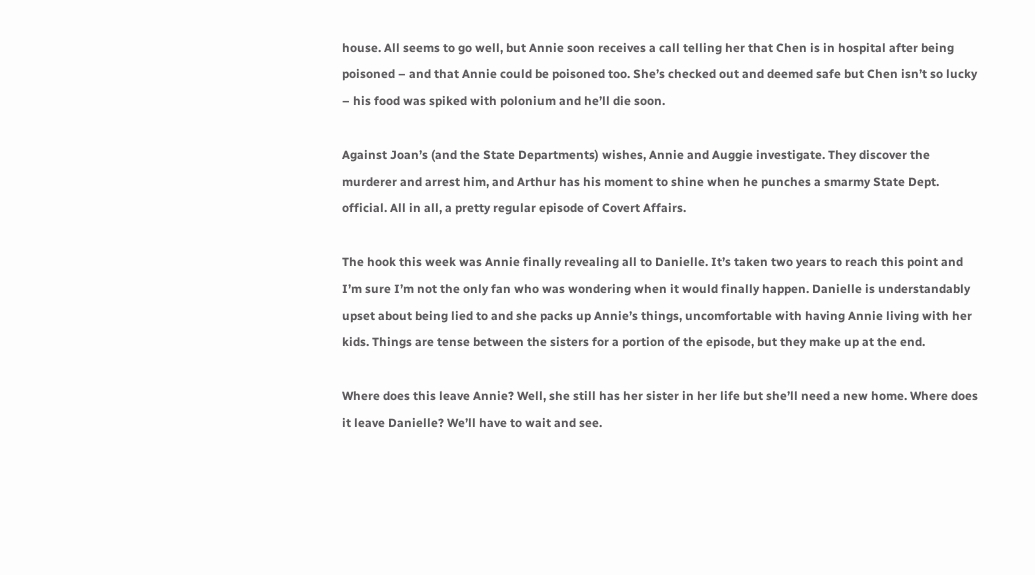house. All seems to go well, but Annie soon receives a call telling her that Chen is in hospital after being poisoned – and that Annie could be poisoned too. She’s checked out and deemed safe but Chen isn’t so lucky – his food was spiked with polonium and he’ll die soon.

Against Joan’s (and the State Departments) wishes, Annie and Auggie investigate. They discover the murderer and arrest him, and Arthur has his moment to shine when he punches a smarmy State Dept. official. All in all, a pretty regular episode of Covert Affairs.

The hook this week was Annie finally revealing all to Danielle. It’s taken two years to reach this point and I’m sure I’m not the only fan who was wondering when it would finally happen. Danielle is understandably upset about being lied to and she packs up Annie’s things, uncomfortable with having Annie living with her kids. Things are tense between the sisters for a portion of the episode, but they make up at the end.

Where does this leave Annie? Well, she still has her sister in her life but she’ll need a new home. Where does it leave Danielle? We’ll have to wait and see.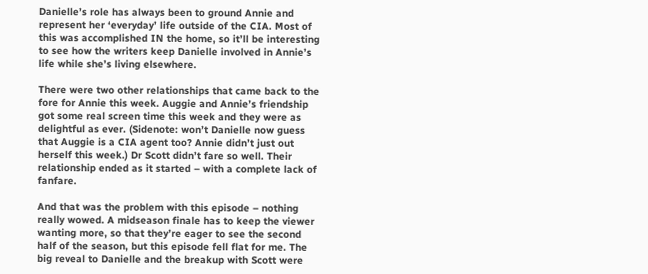Danielle’s role has always been to ground Annie and represent her ‘everyday’ life outside of the CIA. Most of this was accomplished IN the home, so it’ll be interesting to see how the writers keep Danielle involved in Annie’s life while she’s living elsewhere.

There were two other relationships that came back to the fore for Annie this week. Auggie and Annie’s friendship got some real screen time this week and they were as delightful as ever. (Sidenote: won’t Danielle now guess that Auggie is a CIA agent too? Annie didn’t just out herself this week.) Dr Scott didn’t fare so well. Their relationship ended as it started – with a complete lack of fanfare.

And that was the problem with this episode – nothing really wowed. A midseason finale has to keep the viewer wanting more, so that they’re eager to see the second half of the season, but this episode fell flat for me. The big reveal to Danielle and the breakup with Scott were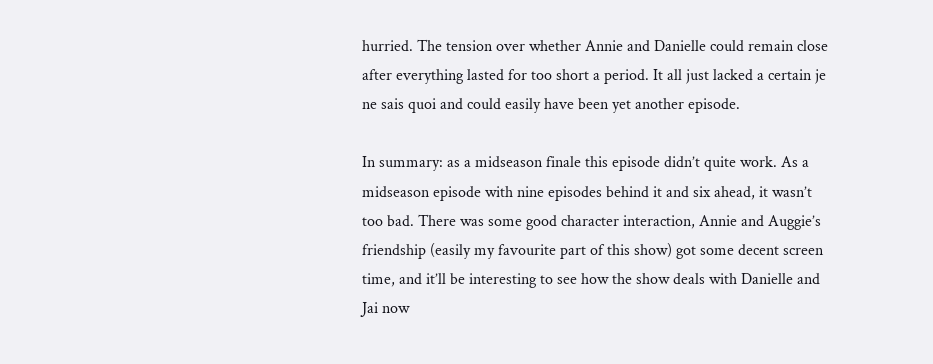hurried. The tension over whether Annie and Danielle could remain close after everything lasted for too short a period. It all just lacked a certain je ne sais quoi and could easily have been yet another episode.

In summary: as a midseason finale this episode didn’t quite work. As a midseason episode with nine episodes behind it and six ahead, it wasn’t too bad. There was some good character interaction, Annie and Auggie’s friendship (easily my favourite part of this show) got some decent screen time, and it’ll be interesting to see how the show deals with Danielle and Jai now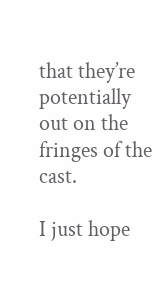that they’re potentially out on the fringes of the cast.

I just hope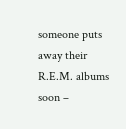someone puts away their R.E.M. albums soon –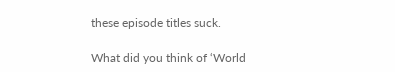these episode titles suck.

What did you think of ‘World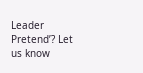Leader Pretend’? Let us know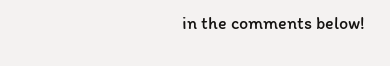in the comments below!